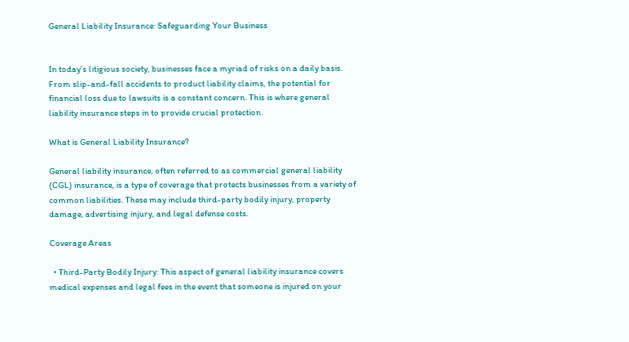General Liability Insurance: Safeguarding Your Business


In today’s litigious society, businesses face a myriad of risks on a daily basis. From slip-and-fall accidents to product liability claims, the potential for financial loss due to lawsuits is a constant concern. This is where general liability insurance steps in to provide crucial protection.

What is General Liability Insurance?

General liability insurance, often referred to as commercial general liability (CGL) insurance, is a type of coverage that protects businesses from a variety of common liabilities. These may include third-party bodily injury, property damage, advertising injury, and legal defense costs.

Coverage Areas

  • Third-Party Bodily Injury: This aspect of general liability insurance covers medical expenses and legal fees in the event that someone is injured on your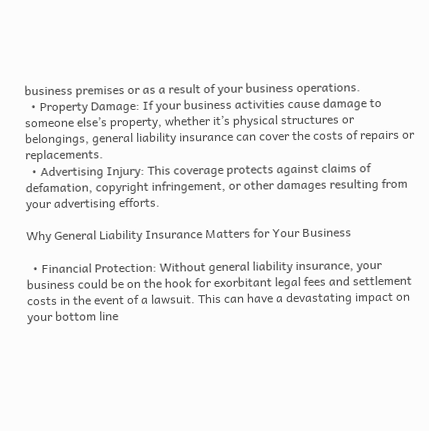business premises or as a result of your business operations.
  • Property Damage: If your business activities cause damage to someone else’s property, whether it’s physical structures or belongings, general liability insurance can cover the costs of repairs or replacements.
  • Advertising Injury: This coverage protects against claims of defamation, copyright infringement, or other damages resulting from your advertising efforts.

Why General Liability Insurance Matters for Your Business

  • Financial Protection: Without general liability insurance, your business could be on the hook for exorbitant legal fees and settlement costs in the event of a lawsuit. This can have a devastating impact on your bottom line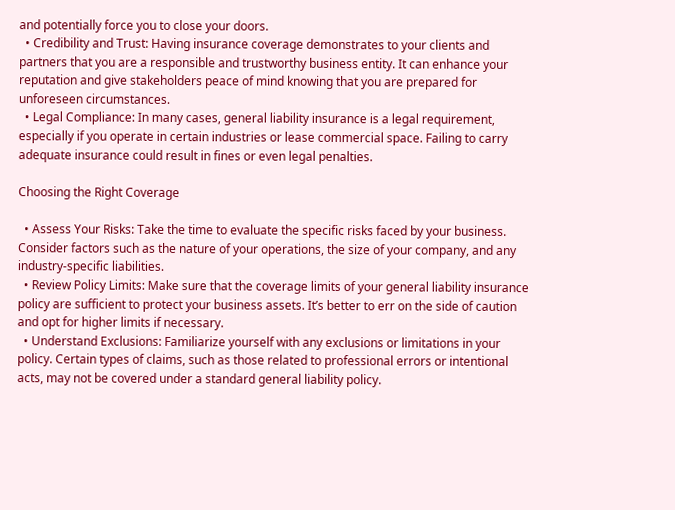and potentially force you to close your doors.
  • Credibility and Trust: Having insurance coverage demonstrates to your clients and partners that you are a responsible and trustworthy business entity. It can enhance your reputation and give stakeholders peace of mind knowing that you are prepared for unforeseen circumstances.
  • Legal Compliance: In many cases, general liability insurance is a legal requirement, especially if you operate in certain industries or lease commercial space. Failing to carry adequate insurance could result in fines or even legal penalties.

Choosing the Right Coverage

  • Assess Your Risks: Take the time to evaluate the specific risks faced by your business. Consider factors such as the nature of your operations, the size of your company, and any industry-specific liabilities.
  • Review Policy Limits: Make sure that the coverage limits of your general liability insurance policy are sufficient to protect your business assets. It’s better to err on the side of caution and opt for higher limits if necessary.
  • Understand Exclusions: Familiarize yourself with any exclusions or limitations in your policy. Certain types of claims, such as those related to professional errors or intentional acts, may not be covered under a standard general liability policy.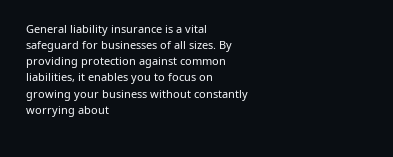General liability insurance is a vital safeguard for businesses of all sizes. By providing protection against common liabilities, it enables you to focus on growing your business without constantly worrying about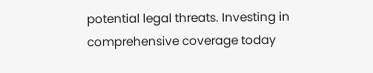potential legal threats. Investing in comprehensive coverage today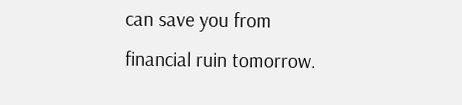can save you from financial ruin tomorrow.